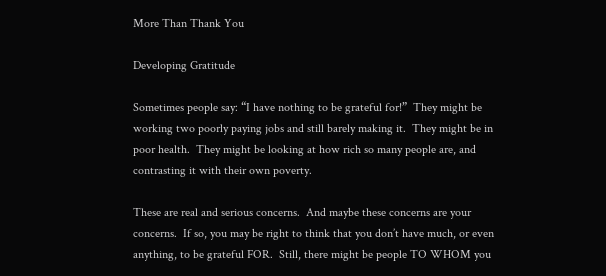More Than Thank You

Developing Gratitude

Sometimes people say: “I have nothing to be grateful for!”  They might be working two poorly paying jobs and still barely making it.  They might be in poor health.  They might be looking at how rich so many people are, and contrasting it with their own poverty.

These are real and serious concerns.  And maybe these concerns are your concerns.  If so, you may be right to think that you don’t have much, or even anything, to be grateful FOR.  Still, there might be people TO WHOM you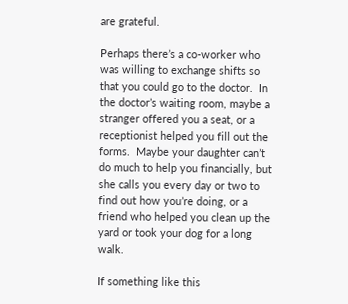are grateful.

Perhaps there’s a co-worker who was willing to exchange shifts so that you could go to the doctor.  In the doctor’s waiting room, maybe a stranger offered you a seat, or a receptionist helped you fill out the forms.  Maybe your daughter can’t do much to help you financially, but she calls you every day or two to find out how you’re doing, or a friend who helped you clean up the yard or took your dog for a long walk.

If something like this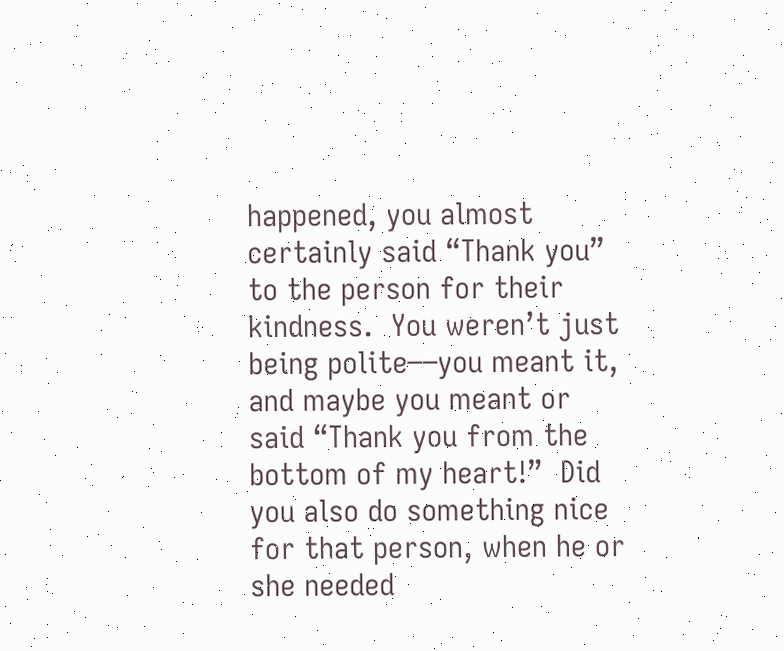happened, you almost certainly said “Thank you” to the person for their kindness.  You weren’t just being polite—you meant it, and maybe you meant or said “Thank you from the bottom of my heart!”  Did you also do something nice for that person, when he or she needed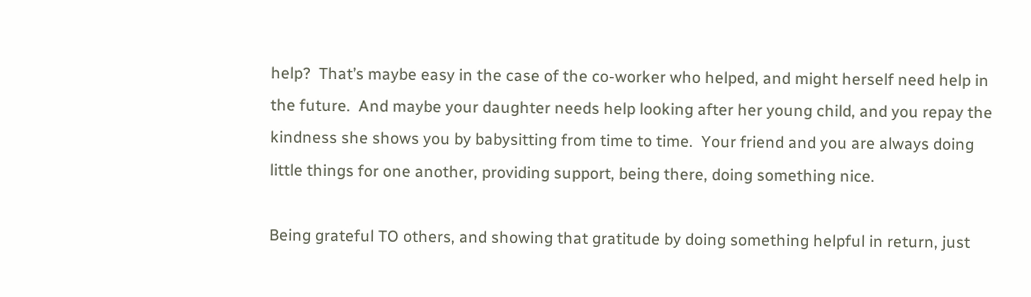help?  That’s maybe easy in the case of the co-worker who helped, and might herself need help in the future.  And maybe your daughter needs help looking after her young child, and you repay the kindness she shows you by babysitting from time to time.  Your friend and you are always doing little things for one another, providing support, being there, doing something nice.

Being grateful TO others, and showing that gratitude by doing something helpful in return, just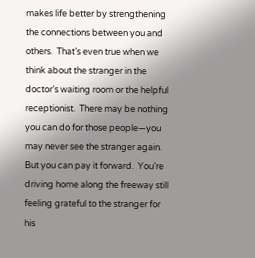makes life better by strengthening the connections between you and others.  That’s even true when we think about the stranger in the doctor’s waiting room or the helpful receptionist.  There may be nothing you can do for those people—you may never see the stranger again.  But you can pay it forward.  You’re driving home along the freeway still feeling grateful to the stranger for his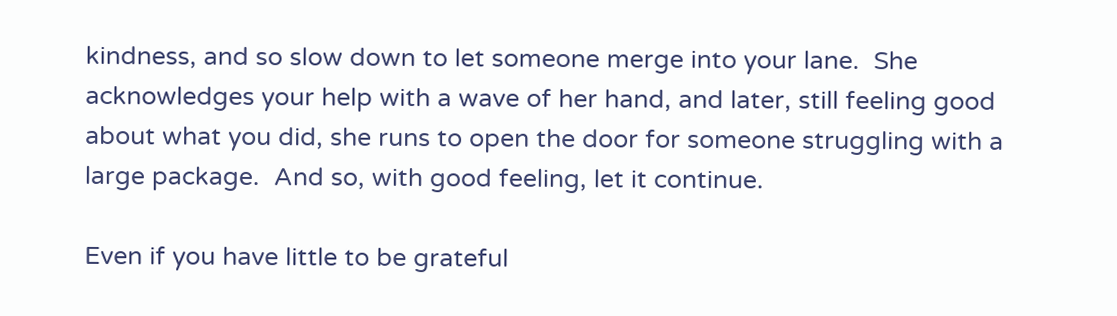kindness, and so slow down to let someone merge into your lane.  She acknowledges your help with a wave of her hand, and later, still feeling good about what you did, she runs to open the door for someone struggling with a large package.  And so, with good feeling, let it continue.

Even if you have little to be grateful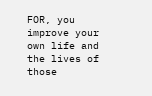FOR, you improve your own life and the lives of those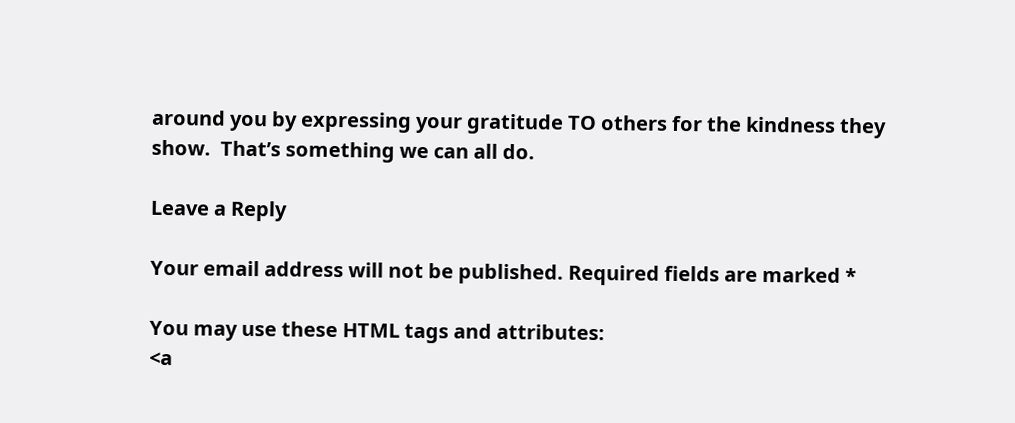around you by expressing your gratitude TO others for the kindness they show.  That’s something we can all do.

Leave a Reply

Your email address will not be published. Required fields are marked *

You may use these HTML tags and attributes:
<a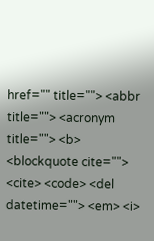href="" title=""> <abbr title=""> <acronym title=""> <b> <blockquote cite=""> <cite> <code> <del datetime=""> <em> <i>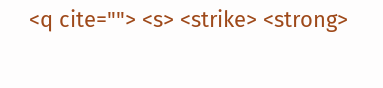<q cite=""> <s> <strike> <strong>